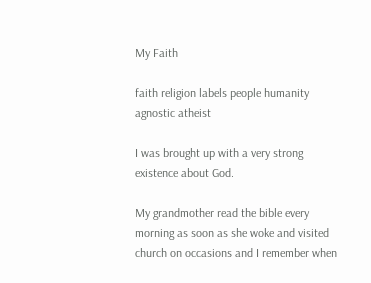My Faith

faith religion labels people humanity agnostic atheist

I was brought up with a very strong existence about God.

My grandmother read the bible every morning as soon as she woke and visited church on occasions and I remember when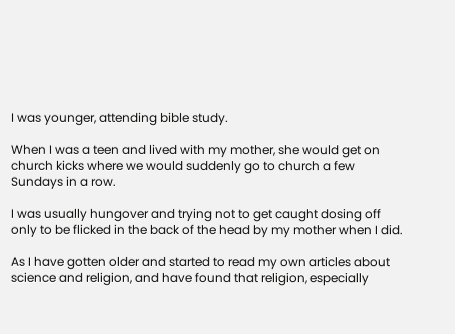I was younger, attending bible study.

When I was a teen and lived with my mother, she would get on church kicks where we would suddenly go to church a few Sundays in a row.

I was usually hungover and trying not to get caught dosing off only to be flicked in the back of the head by my mother when I did.

As I have gotten older and started to read my own articles about science and religion, and have found that religion, especially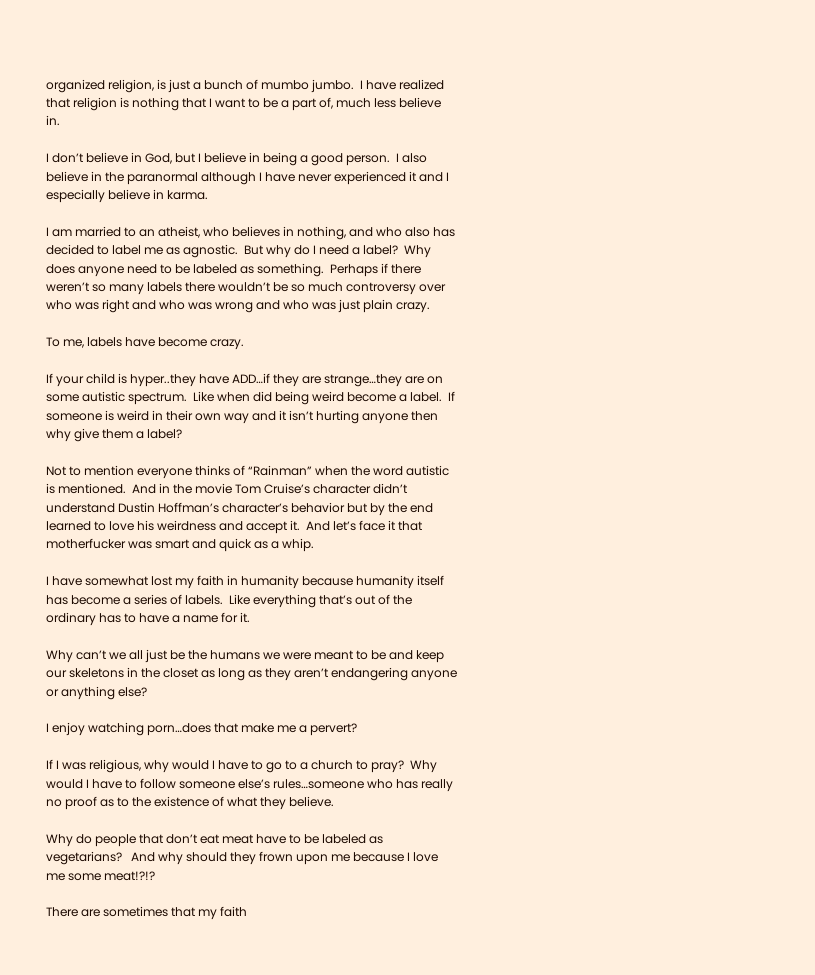organized religion, is just a bunch of mumbo jumbo.  I have realized that religion is nothing that I want to be a part of, much less believe in.

I don’t believe in God, but I believe in being a good person.  I also believe in the paranormal although I have never experienced it and I especially believe in karma.

I am married to an atheist, who believes in nothing, and who also has decided to label me as agnostic.  But why do I need a label?  Why does anyone need to be labeled as something.  Perhaps if there weren’t so many labels there wouldn’t be so much controversy over who was right and who was wrong and who was just plain crazy.

To me, labels have become crazy.

If your child is hyper..they have ADD…if they are strange…they are on some autistic spectrum.  Like when did being weird become a label.  If someone is weird in their own way and it isn’t hurting anyone then why give them a label?

Not to mention everyone thinks of “Rainman” when the word autistic is mentioned.  And in the movie Tom Cruise’s character didn’t understand Dustin Hoffman’s character’s behavior but by the end learned to love his weirdness and accept it.  And let’s face it that motherfucker was smart and quick as a whip.

I have somewhat lost my faith in humanity because humanity itself has become a series of labels.  Like everything that’s out of the ordinary has to have a name for it.

Why can’t we all just be the humans we were meant to be and keep our skeletons in the closet as long as they aren’t endangering anyone or anything else?

I enjoy watching porn…does that make me a pervert?

If I was religious, why would I have to go to a church to pray?  Why would I have to follow someone else’s rules…someone who has really no proof as to the existence of what they believe.

Why do people that don’t eat meat have to be labeled as vegetarians?   And why should they frown upon me because I love me some meat!?!?

There are sometimes that my faith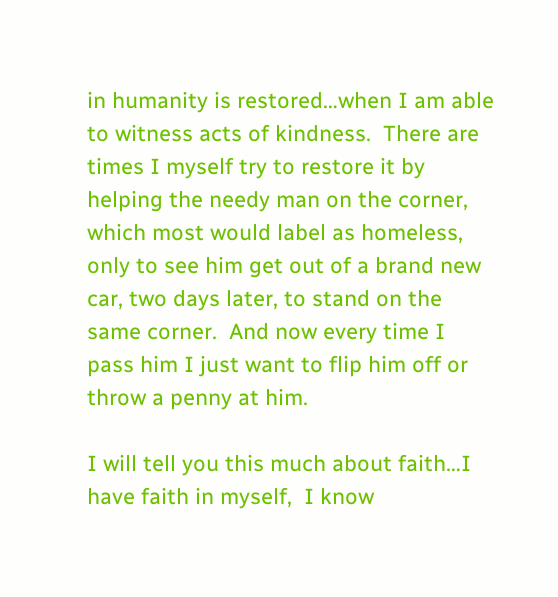in humanity is restored…when I am able to witness acts of kindness.  There are times I myself try to restore it by helping the needy man on the corner, which most would label as homeless,  only to see him get out of a brand new car, two days later, to stand on the same corner.  And now every time I pass him I just want to flip him off or throw a penny at him.

I will tell you this much about faith…I have faith in myself,  I know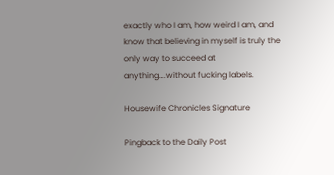exactly who I am, how weird I am, and know that believing in myself is truly the only way to succeed at anything….without fucking labels.

Housewife Chronicles Signature

Pingback to the Daily Post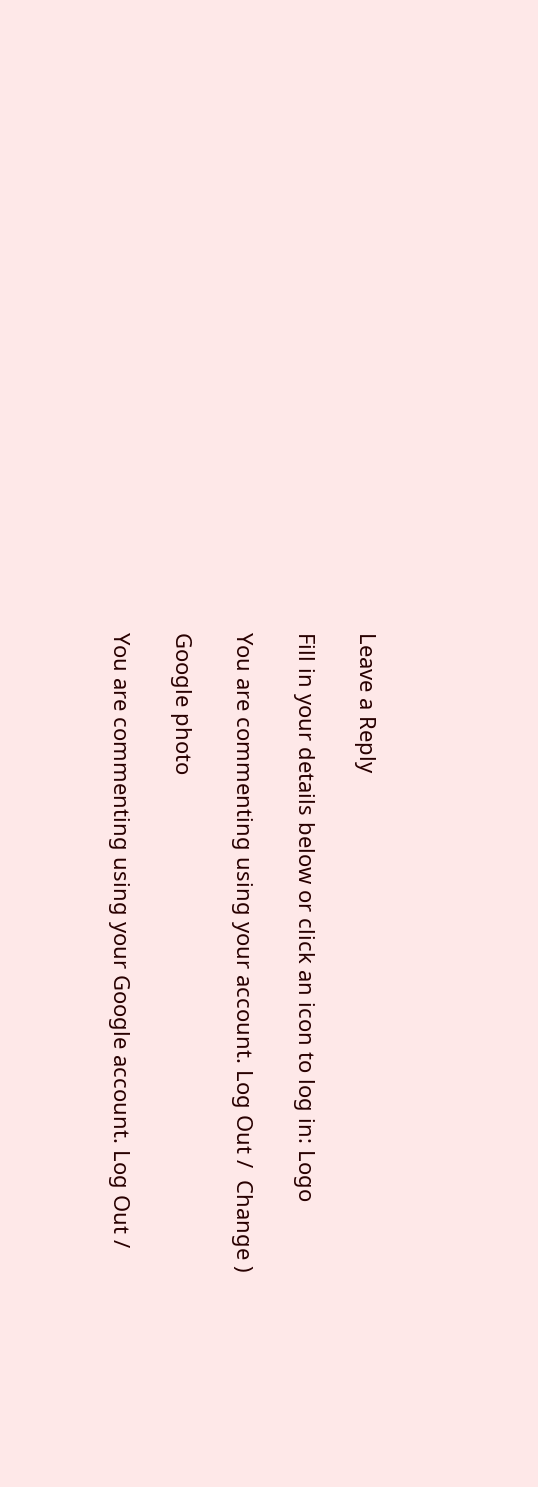Leave a Reply

Fill in your details below or click an icon to log in: Logo

You are commenting using your account. Log Out /  Change )

Google photo

You are commenting using your Google account. Log Out /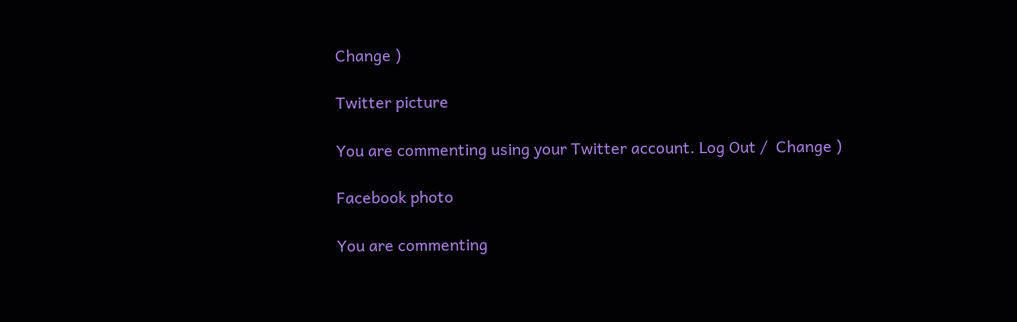Change )

Twitter picture

You are commenting using your Twitter account. Log Out /  Change )

Facebook photo

You are commenting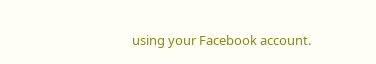using your Facebook account.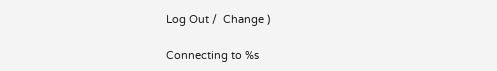Log Out /  Change )

Connecting to %s